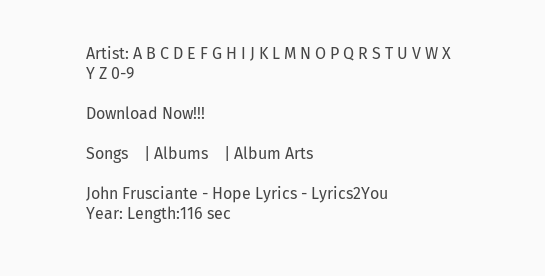Artist: A B C D E F G H I J K L M N O P Q R S T U V W X Y Z 0-9

Download Now!!!

Songs    | Albums    | Album Arts

John Frusciante - Hope Lyrics - Lyrics2You
Year: Length:116 sec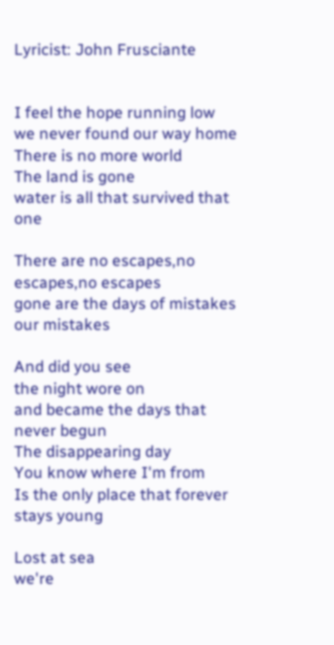Lyricist: John Frusciante


I feel the hope running low
we never found our way home
There is no more world
The land is gone
water is all that survived that one

There are no escapes,no escapes,no escapes
gone are the days of mistakes
our mistakes

And did you see
the night wore on
and became the days that never begun
The disappearing day
You know where I'm from
Is the only place that forever stays young

Lost at sea
we're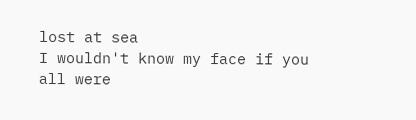lost at sea
I wouldn't know my face if you all were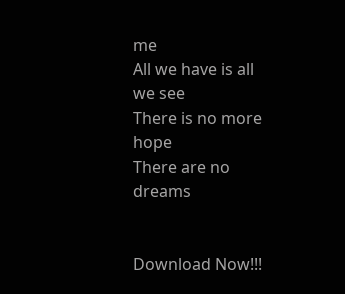me
All we have is all we see
There is no more hope
There are no dreams


Download Now!!!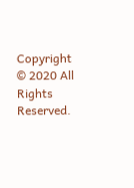Copyright © 2020 All Rights Reserved.